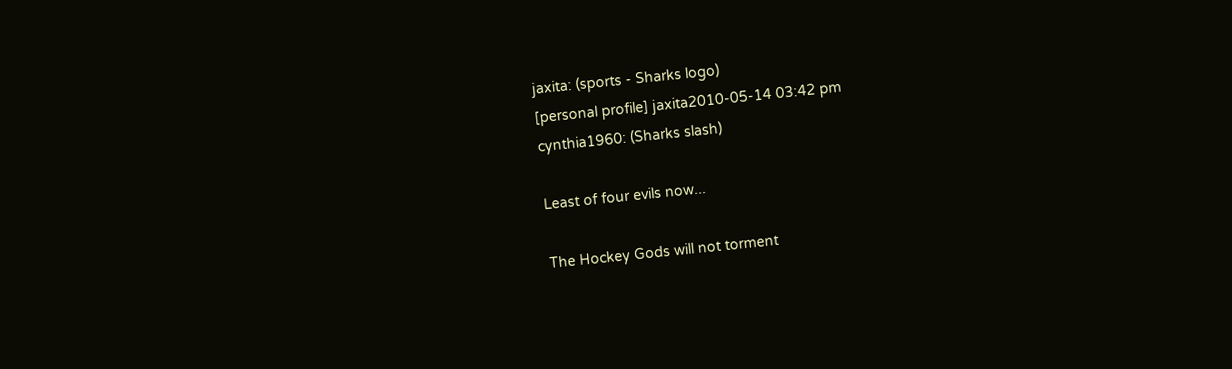jaxita: (sports - Sharks logo)
[personal profile] jaxita2010-05-14 03:42 pm
cynthia1960: (Sharks slash)

Least of four evils now...

The Hockey Gods will not torment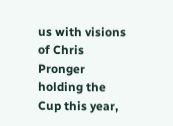us with visions of Chris Pronger holding the Cup this year,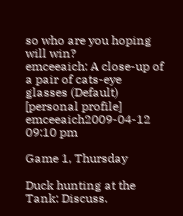so who are you hoping will win?
emceeaich: A close-up of a pair of cats-eye glasses (Default)
[personal profile] emceeaich2009-04-12 09:10 pm

Game 1, Thursday

Duck hunting at the Tank: Discuss.